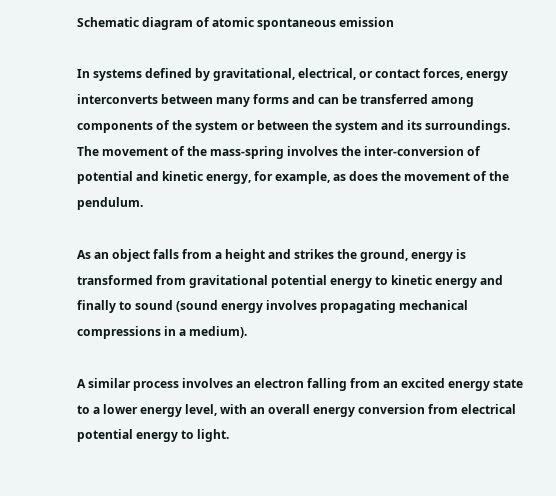Schematic diagram of atomic spontaneous emission

In systems defined by gravitational, electrical, or contact forces, energy interconverts between many forms and can be transferred among components of the system or between the system and its surroundings. The movement of the mass-spring involves the inter-conversion of potential and kinetic energy, for example, as does the movement of the pendulum.

As an object falls from a height and strikes the ground, energy is transformed from gravitational potential energy to kinetic energy and finally to sound (sound energy involves propagating mechanical compressions in a medium).

A similar process involves an electron falling from an excited energy state to a lower energy level, with an overall energy conversion from electrical potential energy to light.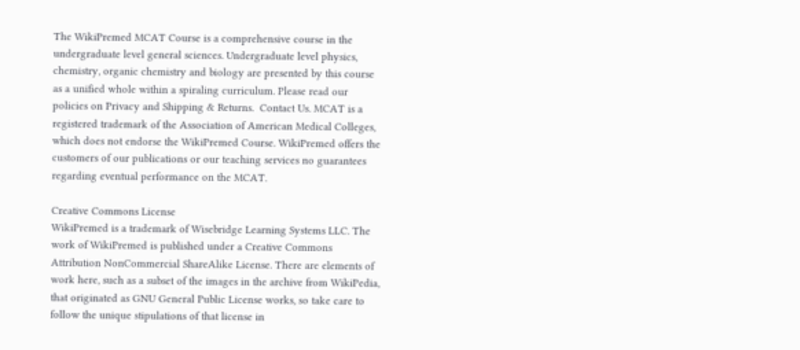The WikiPremed MCAT Course is a comprehensive course in the undergraduate level general sciences. Undergraduate level physics, chemistry, organic chemistry and biology are presented by this course as a unified whole within a spiraling curriculum. Please read our policies on Privacy and Shipping & Returns.  Contact Us. MCAT is a registered trademark of the Association of American Medical Colleges, which does not endorse the WikiPremed Course. WikiPremed offers the customers of our publications or our teaching services no guarantees regarding eventual performance on the MCAT.

Creative Commons License
WikiPremed is a trademark of Wisebridge Learning Systems LLC. The work of WikiPremed is published under a Creative Commons Attribution NonCommercial ShareAlike License. There are elements of work here, such as a subset of the images in the archive from WikiPedia, that originated as GNU General Public License works, so take care to follow the unique stipulations of that license in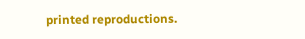printed reproductions.